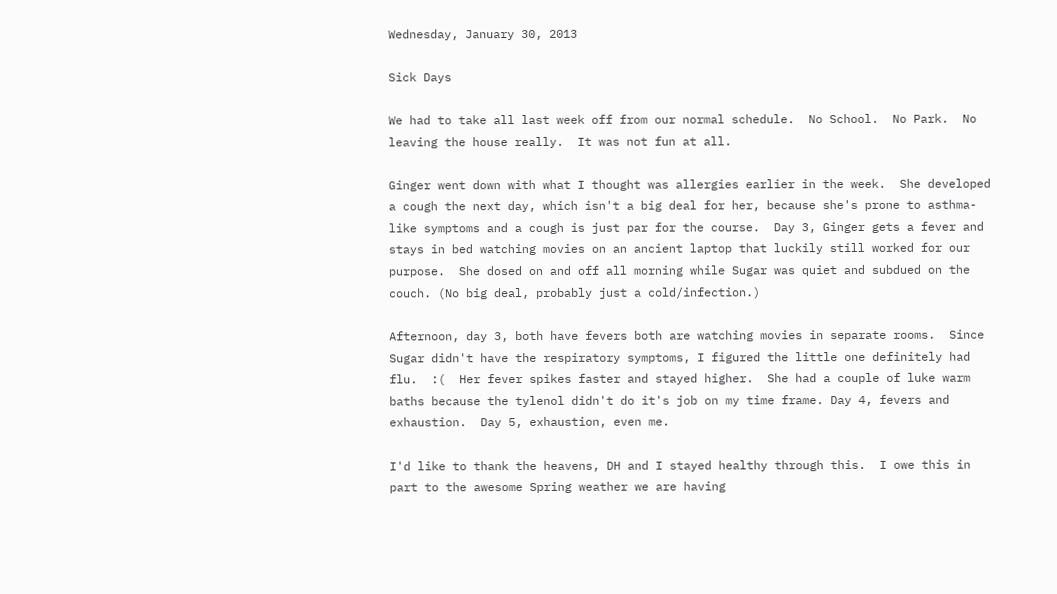Wednesday, January 30, 2013

Sick Days

We had to take all last week off from our normal schedule.  No School.  No Park.  No leaving the house really.  It was not fun at all.

Ginger went down with what I thought was allergies earlier in the week.  She developed a cough the next day, which isn't a big deal for her, because she's prone to asthma-like symptoms and a cough is just par for the course.  Day 3, Ginger gets a fever and stays in bed watching movies on an ancient laptop that luckily still worked for our purpose.  She dosed on and off all morning while Sugar was quiet and subdued on the couch. (No big deal, probably just a cold/infection.)

Afternoon, day 3, both have fevers both are watching movies in separate rooms.  Since Sugar didn't have the respiratory symptoms, I figured the little one definitely had flu.  :(  Her fever spikes faster and stayed higher.  She had a couple of luke warm baths because the tylenol didn't do it's job on my time frame. Day 4, fevers and exhaustion.  Day 5, exhaustion, even me.

I'd like to thank the heavens, DH and I stayed healthy through this.  I owe this in part to the awesome Spring weather we are having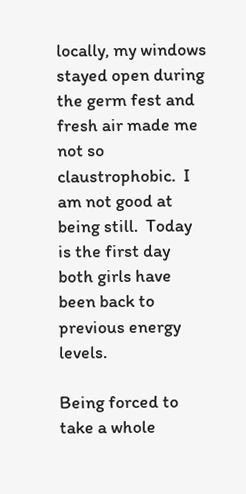locally, my windows stayed open during the germ fest and fresh air made me not so claustrophobic.  I am not good at being still.  Today is the first day both girls have been back to previous energy levels.

Being forced to take a whole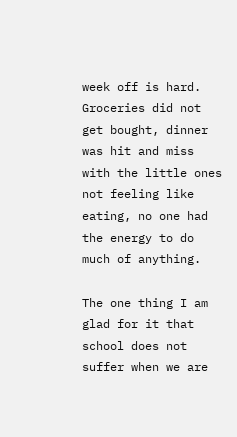week off is hard.  Groceries did not get bought, dinner was hit and miss with the little ones not feeling like eating, no one had the energy to do much of anything.

The one thing I am glad for it that school does not suffer when we are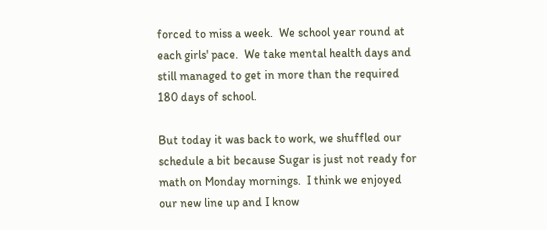forced to miss a week.  We school year round at each girls' pace.  We take mental health days and still managed to get in more than the required 180 days of school.

But today it was back to work, we shuffled our schedule a bit because Sugar is just not ready for math on Monday mornings.  I think we enjoyed our new line up and I know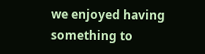we enjoyed having something to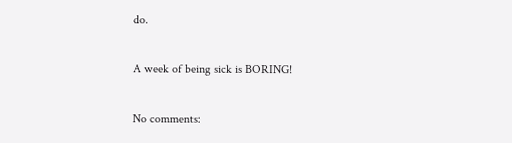do.

A week of being sick is BORING!

No comments: